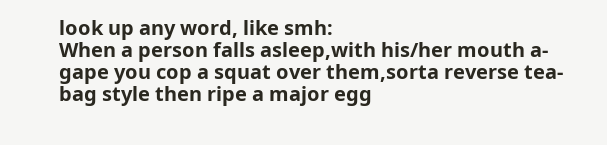look up any word, like smh:
When a person falls asleep,with his/her mouth a-gape you cop a squat over them,sorta reverse tea-bag style then ripe a major egg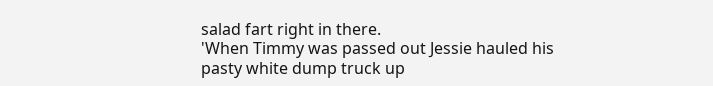salad fart right in there.
'When Timmy was passed out Jessie hauled his pasty white dump truck up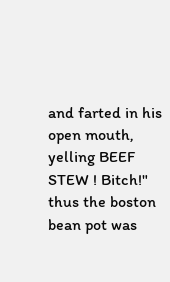and farted in his open mouth, yelling BEEF STEW ! Bitch!" thus the boston bean pot was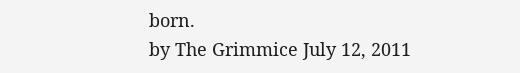born.
by The Grimmice July 12, 2011